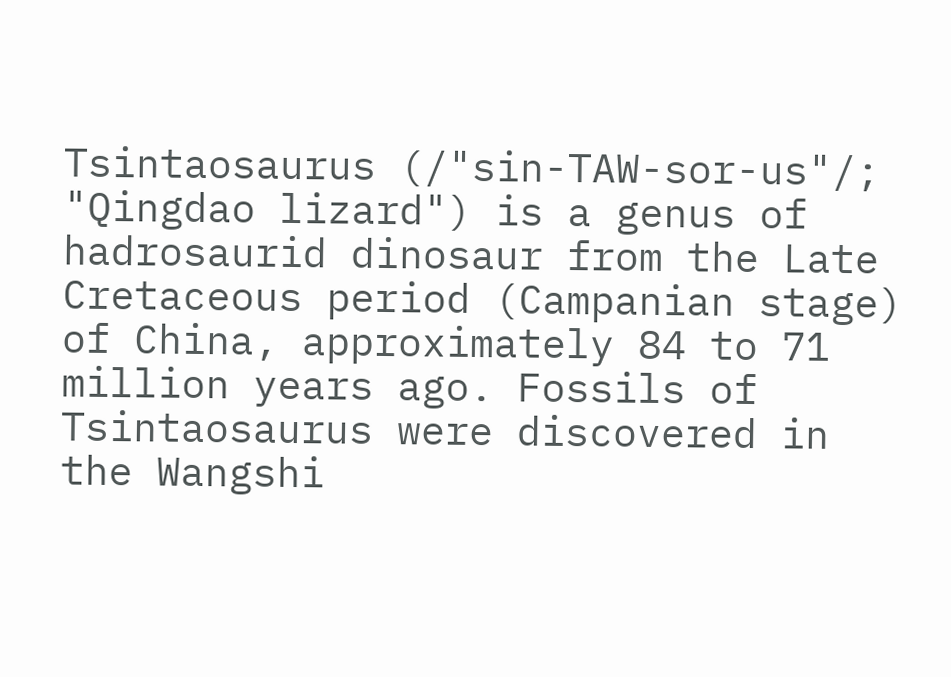Tsintaosaurus (/"sin-TAW-sor-us"/; "Qingdao lizard") is a genus of hadrosaurid dinosaur from the Late Cretaceous period (Campanian stage) of China, approximately 84 to 71 million years ago. Fossils of Tsintaosaurus were discovered in the Wangshi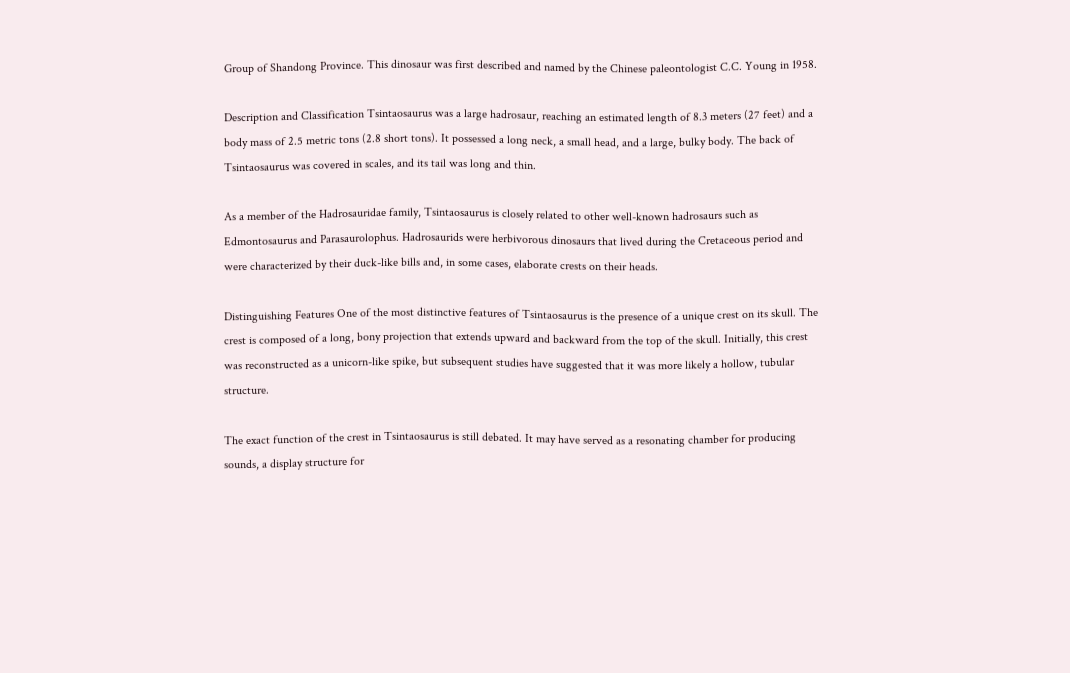Group of Shandong Province. This dinosaur was first described and named by the Chinese paleontologist C.C. Young in 1958.

Description and Classification Tsintaosaurus was a large hadrosaur, reaching an estimated length of 8.3 meters (27 feet) and a body mass of 2.5 metric tons (2.8 short tons). It possessed a long neck, a small head, and a large, bulky body. The back of Tsintaosaurus was covered in scales, and its tail was long and thin.

As a member of the Hadrosauridae family, Tsintaosaurus is closely related to other well-known hadrosaurs such as Edmontosaurus and Parasaurolophus. Hadrosaurids were herbivorous dinosaurs that lived during the Cretaceous period and were characterized by their duck-like bills and, in some cases, elaborate crests on their heads.

Distinguishing Features One of the most distinctive features of Tsintaosaurus is the presence of a unique crest on its skull. The crest is composed of a long, bony projection that extends upward and backward from the top of the skull. Initially, this crest was reconstructed as a unicorn-like spike, but subsequent studies have suggested that it was more likely a hollow, tubular structure.

The exact function of the crest in Tsintaosaurus is still debated. It may have served as a resonating chamber for producing sounds, a display structure for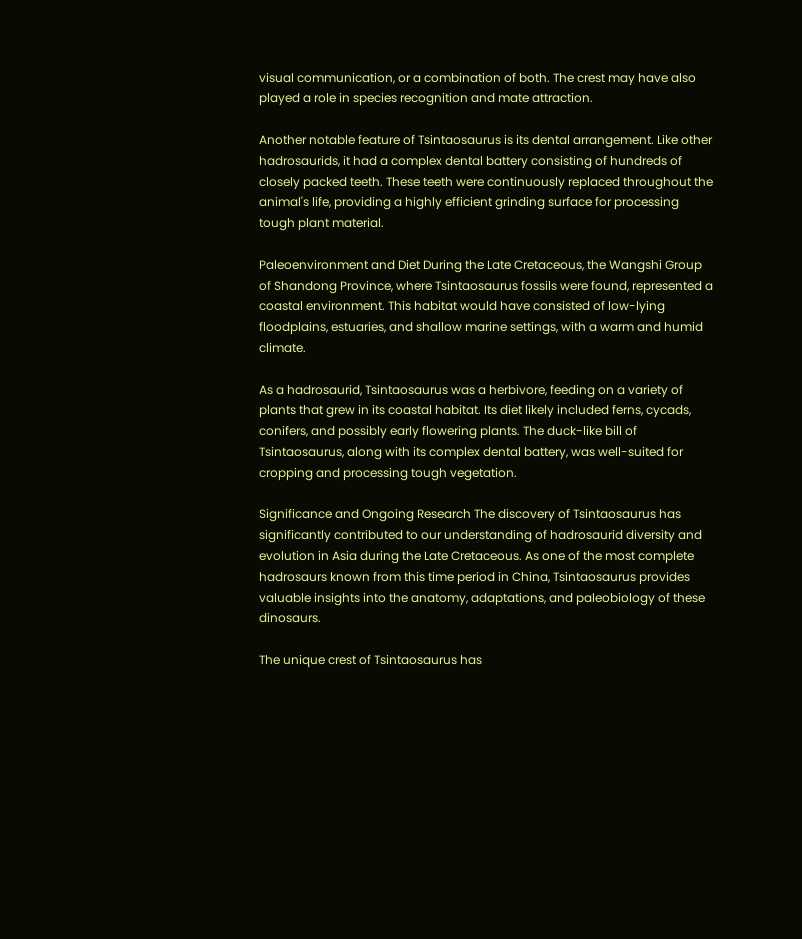visual communication, or a combination of both. The crest may have also played a role in species recognition and mate attraction.

Another notable feature of Tsintaosaurus is its dental arrangement. Like other hadrosaurids, it had a complex dental battery consisting of hundreds of closely packed teeth. These teeth were continuously replaced throughout the animal's life, providing a highly efficient grinding surface for processing tough plant material.

Paleoenvironment and Diet During the Late Cretaceous, the Wangshi Group of Shandong Province, where Tsintaosaurus fossils were found, represented a coastal environment. This habitat would have consisted of low-lying floodplains, estuaries, and shallow marine settings, with a warm and humid climate.

As a hadrosaurid, Tsintaosaurus was a herbivore, feeding on a variety of plants that grew in its coastal habitat. Its diet likely included ferns, cycads, conifers, and possibly early flowering plants. The duck-like bill of Tsintaosaurus, along with its complex dental battery, was well-suited for cropping and processing tough vegetation.

Significance and Ongoing Research The discovery of Tsintaosaurus has significantly contributed to our understanding of hadrosaurid diversity and evolution in Asia during the Late Cretaceous. As one of the most complete hadrosaurs known from this time period in China, Tsintaosaurus provides valuable insights into the anatomy, adaptations, and paleobiology of these dinosaurs.

The unique crest of Tsintaosaurus has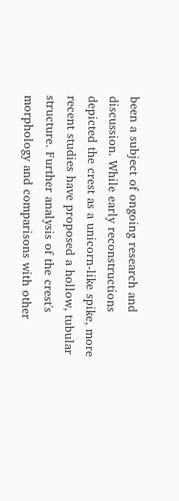been a subject of ongoing research and discussion. While early reconstructions depicted the crest as a unicorn-like spike, more recent studies have proposed a hollow, tubular structure. Further analysis of the crest's morphology and comparisons with other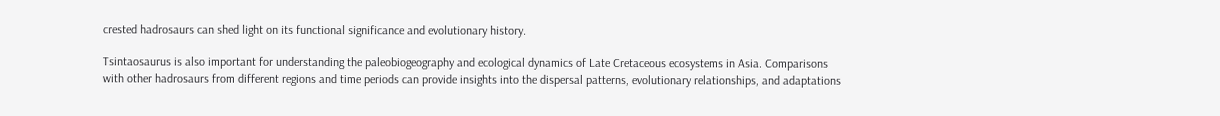crested hadrosaurs can shed light on its functional significance and evolutionary history.

Tsintaosaurus is also important for understanding the paleobiogeography and ecological dynamics of Late Cretaceous ecosystems in Asia. Comparisons with other hadrosaurs from different regions and time periods can provide insights into the dispersal patterns, evolutionary relationships, and adaptations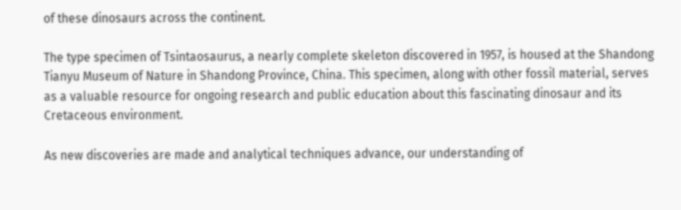of these dinosaurs across the continent.

The type specimen of Tsintaosaurus, a nearly complete skeleton discovered in 1957, is housed at the Shandong Tianyu Museum of Nature in Shandong Province, China. This specimen, along with other fossil material, serves as a valuable resource for ongoing research and public education about this fascinating dinosaur and its Cretaceous environment.

As new discoveries are made and analytical techniques advance, our understanding of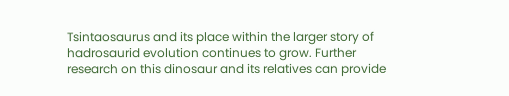Tsintaosaurus and its place within the larger story of hadrosaurid evolution continues to grow. Further research on this dinosaur and its relatives can provide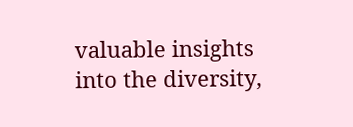valuable insights into the diversity,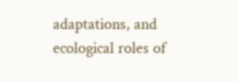adaptations, and ecological roles of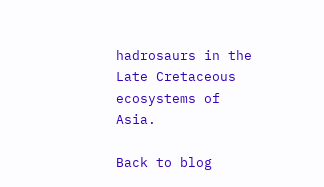hadrosaurs in the Late Cretaceous ecosystems of Asia.

Back to blog